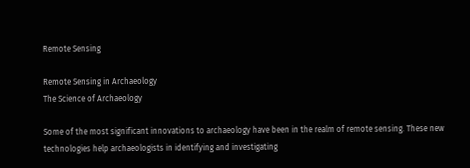Remote Sensing

Remote Sensing in Archaeology
The Science of Archaeology

Some of the most significant innovations to archaeology have been in the realm of remote sensing. These new technologies help archaeologists in identifying and investigating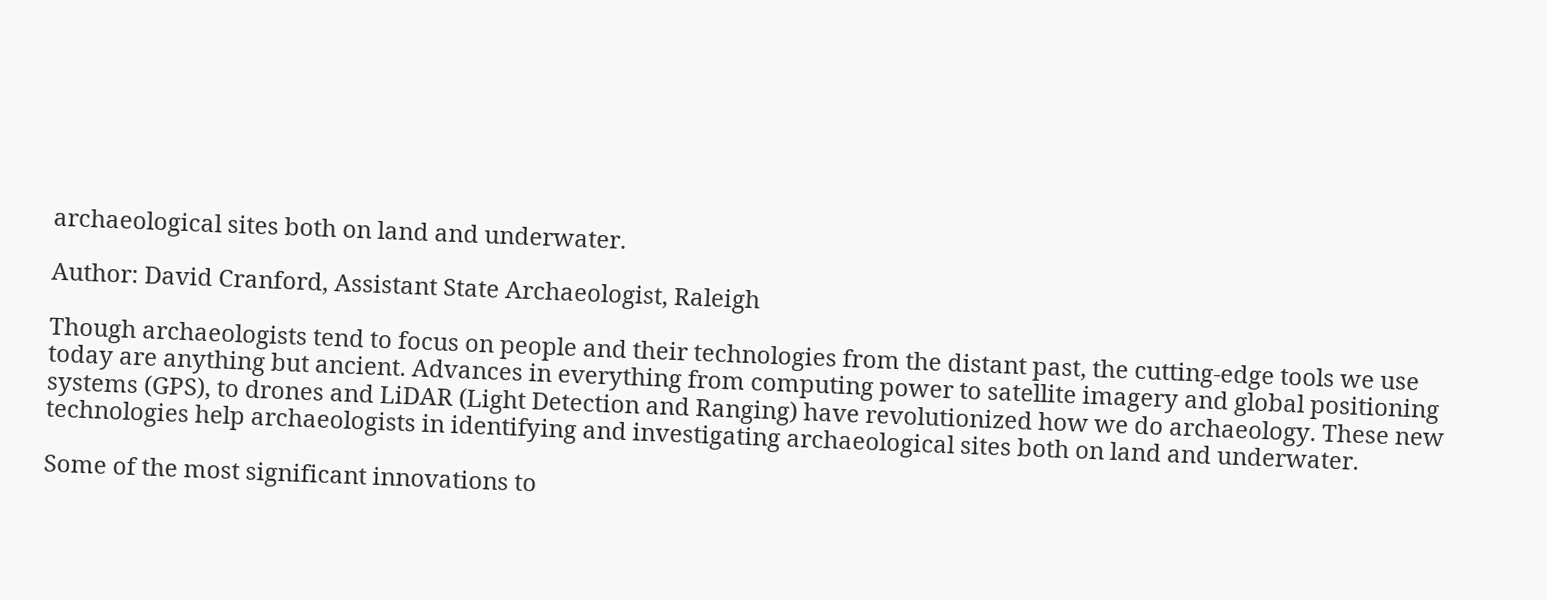archaeological sites both on land and underwater.

Author: David Cranford, Assistant State Archaeologist, Raleigh

Though archaeologists tend to focus on people and their technologies from the distant past, the cutting-edge tools we use today are anything but ancient. Advances in everything from computing power to satellite imagery and global positioning systems (GPS), to drones and LiDAR (Light Detection and Ranging) have revolutionized how we do archaeology. These new technologies help archaeologists in identifying and investigating archaeological sites both on land and underwater.

Some of the most significant innovations to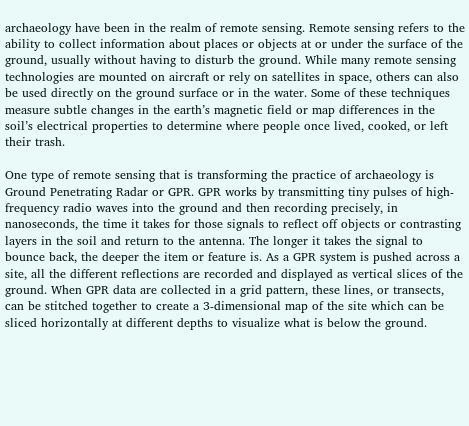archaeology have been in the realm of remote sensing. Remote sensing refers to the ability to collect information about places or objects at or under the surface of the ground, usually without having to disturb the ground. While many remote sensing technologies are mounted on aircraft or rely on satellites in space, others can also be used directly on the ground surface or in the water. Some of these techniques measure subtle changes in the earth’s magnetic field or map differences in the soil’s electrical properties to determine where people once lived, cooked, or left their trash.

One type of remote sensing that is transforming the practice of archaeology is Ground Penetrating Radar or GPR. GPR works by transmitting tiny pulses of high-frequency radio waves into the ground and then recording precisely, in nanoseconds, the time it takes for those signals to reflect off objects or contrasting layers in the soil and return to the antenna. The longer it takes the signal to bounce back, the deeper the item or feature is. As a GPR system is pushed across a site, all the different reflections are recorded and displayed as vertical slices of the ground. When GPR data are collected in a grid pattern, these lines, or transects, can be stitched together to create a 3-dimensional map of the site which can be sliced horizontally at different depths to visualize what is below the ground.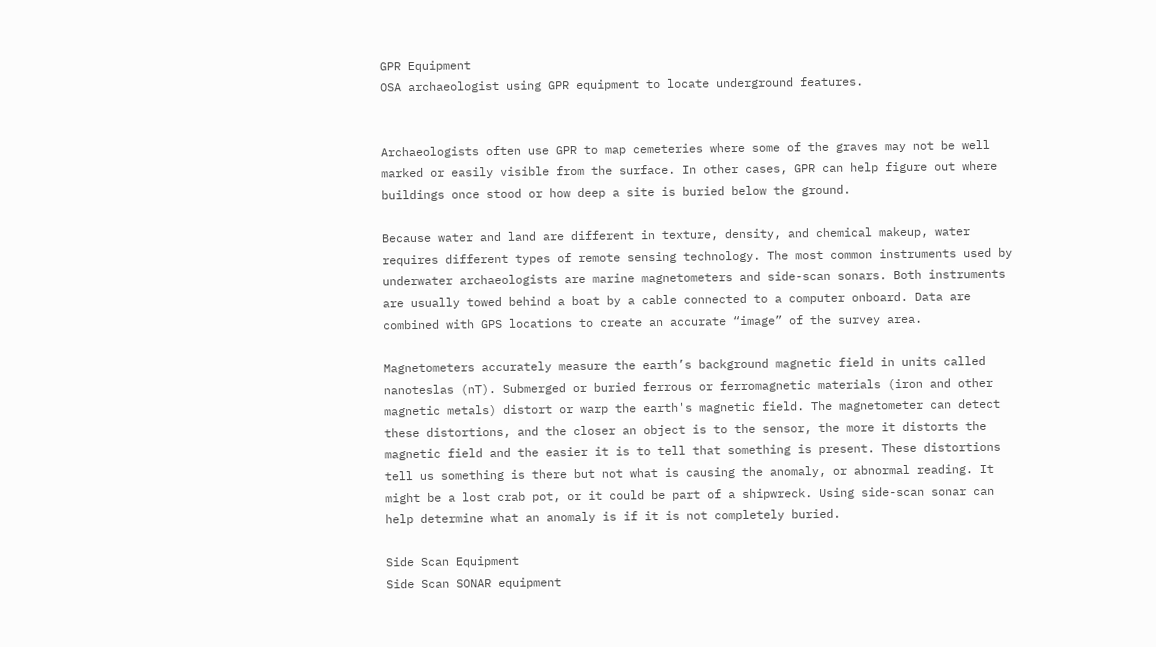GPR Equipment
OSA archaeologist using GPR equipment to locate underground features.


Archaeologists often use GPR to map cemeteries where some of the graves may not be well marked or easily visible from the surface. In other cases, GPR can help figure out where buildings once stood or how deep a site is buried below the ground.

Because water and land are different in texture, density, and chemical makeup, water requires different types of remote sensing technology. The most common instruments used by underwater archaeologists are marine magnetometers and side-scan sonars. Both instruments are usually towed behind a boat by a cable connected to a computer onboard. Data are combined with GPS locations to create an accurate “image” of the survey area.

Magnetometers accurately measure the earth’s background magnetic field in units called nanoteslas (nT). Submerged or buried ferrous or ferromagnetic materials (iron and other magnetic metals) distort or warp the earth's magnetic field. The magnetometer can detect these distortions, and the closer an object is to the sensor, the more it distorts the magnetic field and the easier it is to tell that something is present. These distortions tell us something is there but not what is causing the anomaly, or abnormal reading. It might be a lost crab pot, or it could be part of a shipwreck. Using side-scan sonar can help determine what an anomaly is if it is not completely buried.

Side Scan Equipment
Side Scan SONAR equipment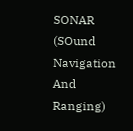SONAR (SOund Navigation And Ranging)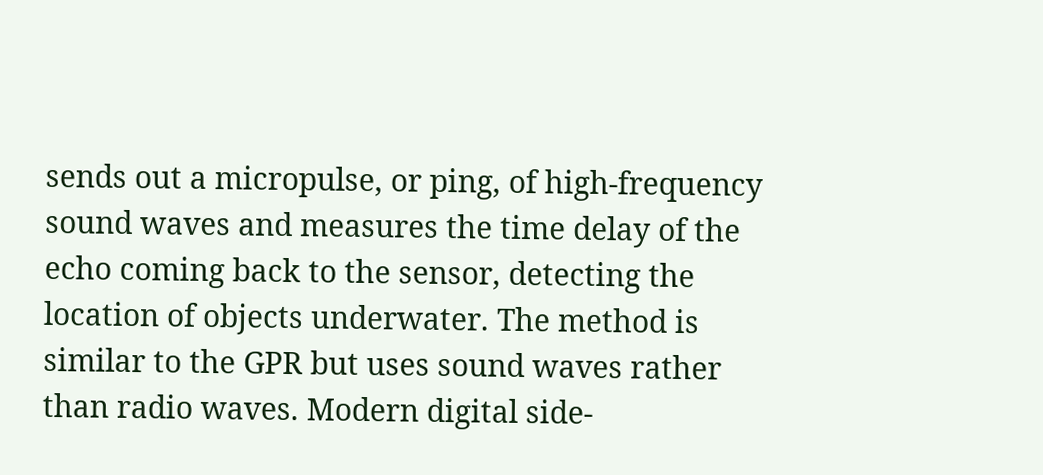sends out a micropulse, or ping, of high-frequency sound waves and measures the time delay of the echo coming back to the sensor, detecting the location of objects underwater. The method is similar to the GPR but uses sound waves rather than radio waves. Modern digital side-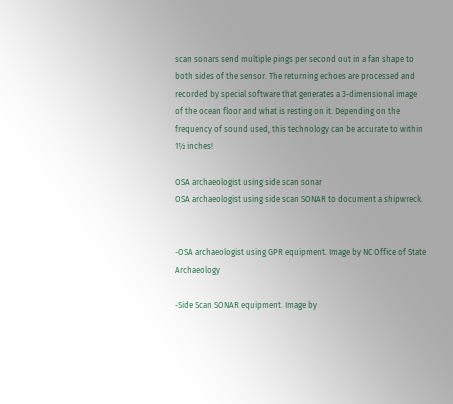scan sonars send multiple pings per second out in a fan shape to both sides of the sensor. The returning echoes are processed and recorded by special software that generates a 3-dimensional image of the ocean floor and what is resting on it. Depending on the frequency of sound used, this technology can be accurate to within 1½ inches!

OSA archaeologist using side scan sonar
OSA archaeologist using side scan SONAR to document a shipwreck.


-OSA archaeologist using GPR equipment. Image by NC Office of State Archaeology

-Side Scan SONAR equipment. Image by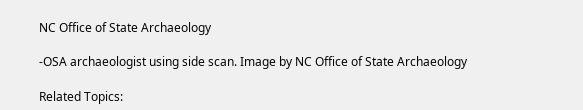NC Office of State Archaeology

-OSA archaeologist using side scan. Image by NC Office of State Archaeology

Related Topics: